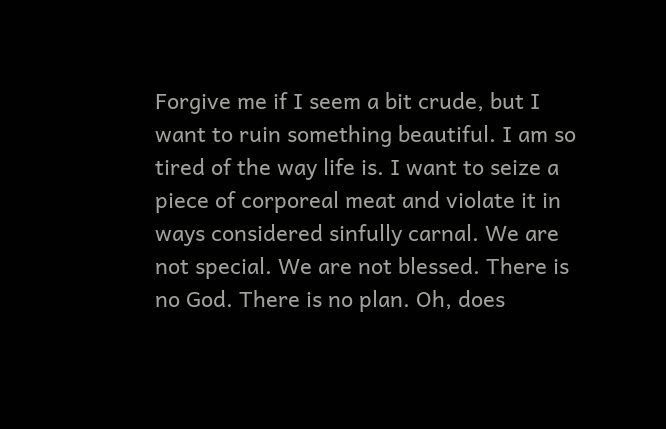Forgive me if I seem a bit crude, but I want to ruin something beautiful. I am so tired of the way life is. I want to seize a piece of corporeal meat and violate it in ways considered sinfully carnal. We are not special. We are not blessed. There is no God. There is no plan. Oh, does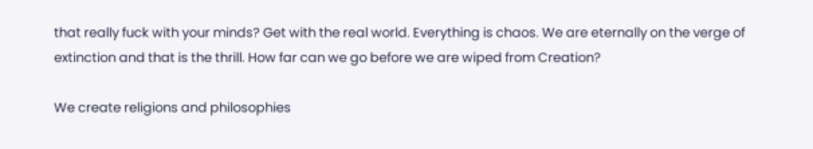that really fuck with your minds? Get with the real world. Everything is chaos. We are eternally on the verge of extinction and that is the thrill. How far can we go before we are wiped from Creation?

We create religions and philosophies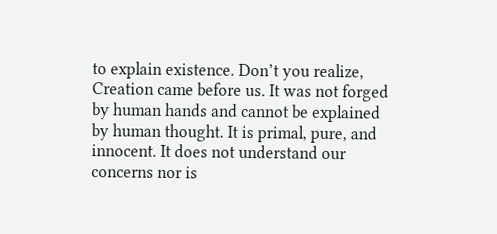to explain existence. Don’t you realize, Creation came before us. It was not forged by human hands and cannot be explained by human thought. It is primal, pure, and innocent. It does not understand our concerns nor is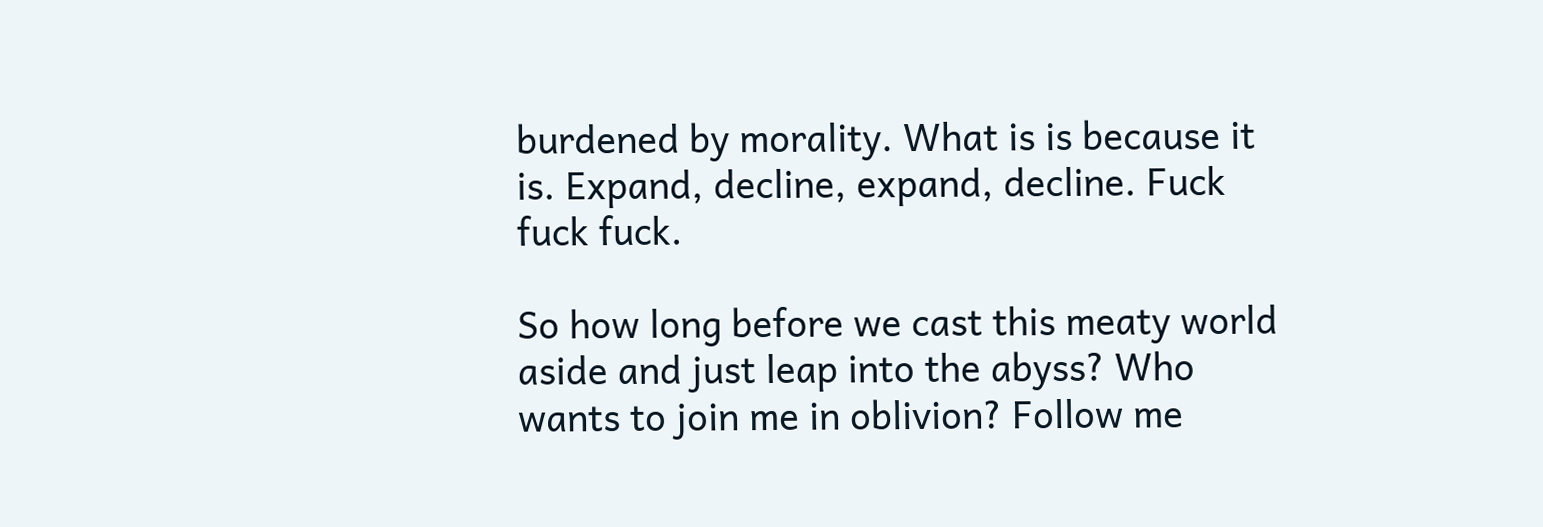burdened by morality. What is is because it is. Expand, decline, expand, decline. Fuck fuck fuck.

So how long before we cast this meaty world aside and just leap into the abyss? Who wants to join me in oblivion? Follow me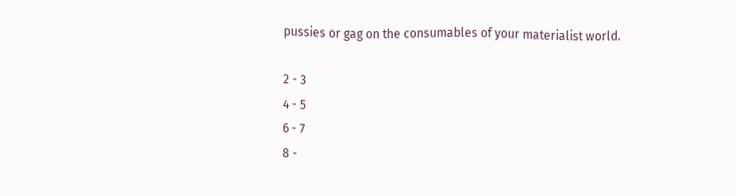pussies or gag on the consumables of your materialist world.

2 - 3
4 - 5
6 - 7
8 -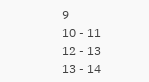9
10 - 11
12 - 13
13 - 14